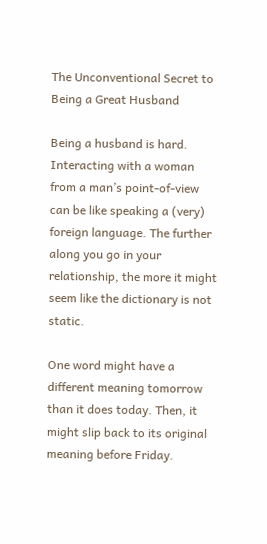The Unconventional Secret to Being a Great Husband

Being a husband is hard. Interacting with a woman from a man’s point-of-view can be like speaking a (very) foreign language. The further along you go in your relationship, the more it might seem like the dictionary is not static.

One word might have a different meaning tomorrow than it does today. Then, it might slip back to its original meaning before Friday.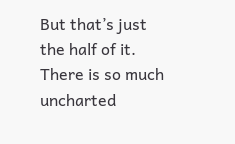But that’s just the half of it. There is so much uncharted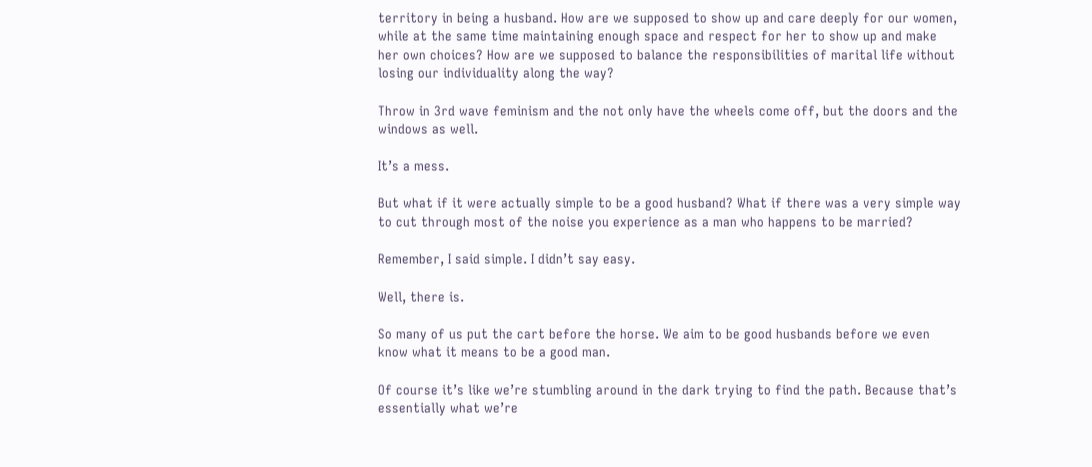territory in being a husband. How are we supposed to show up and care deeply for our women, while at the same time maintaining enough space and respect for her to show up and make her own choices? How are we supposed to balance the responsibilities of marital life without losing our individuality along the way?

Throw in 3rd wave feminism and the not only have the wheels come off, but the doors and the windows as well.

It’s a mess.

But what if it were actually simple to be a good husband? What if there was a very simple way to cut through most of the noise you experience as a man who happens to be married?

Remember, I said simple. I didn’t say easy.

Well, there is.

So many of us put the cart before the horse. We aim to be good husbands before we even know what it means to be a good man.

Of course it’s like we’re stumbling around in the dark trying to find the path. Because that’s essentially what we’re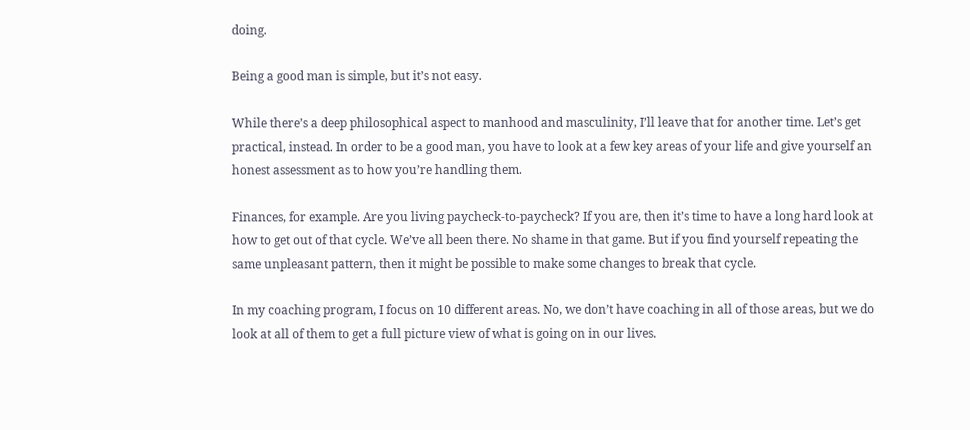doing.

Being a good man is simple, but it’s not easy.

While there’s a deep philosophical aspect to manhood and masculinity, I’ll leave that for another time. Let’s get practical, instead. In order to be a good man, you have to look at a few key areas of your life and give yourself an honest assessment as to how you’re handling them.

Finances, for example. Are you living paycheck-to-paycheck? If you are, then it’s time to have a long hard look at how to get out of that cycle. We’ve all been there. No shame in that game. But if you find yourself repeating the same unpleasant pattern, then it might be possible to make some changes to break that cycle.

In my coaching program, I focus on 10 different areas. No, we don’t have coaching in all of those areas, but we do look at all of them to get a full picture view of what is going on in our lives.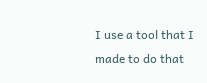I use a tool that I made to do that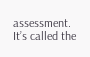assessment. It’s called the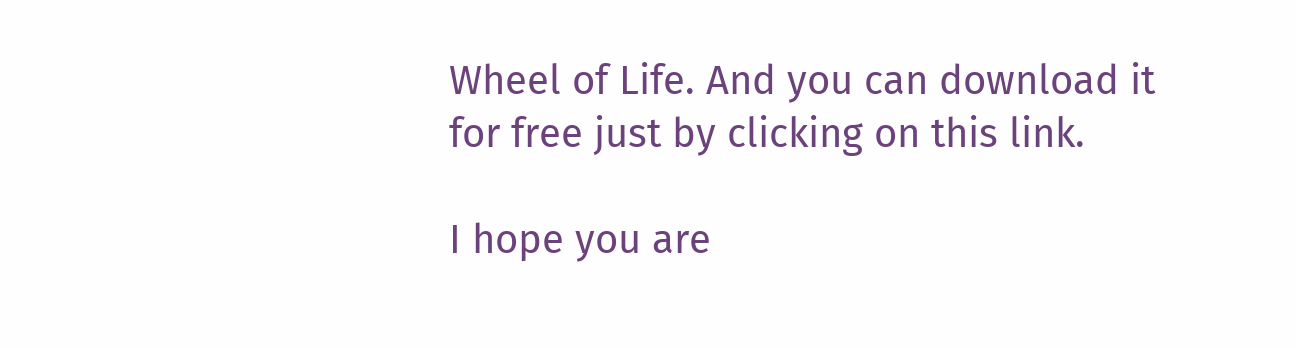Wheel of Life. And you can download it for free just by clicking on this link.

I hope you are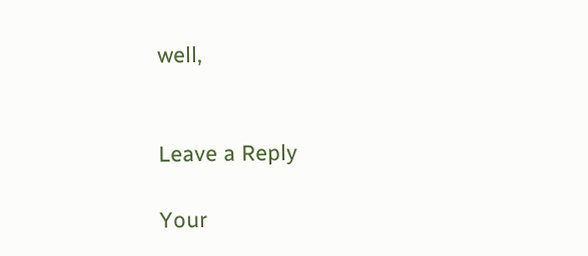well,


Leave a Reply

Your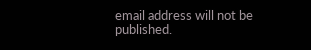email address will not be published.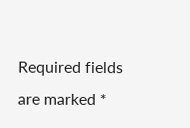Required fields are marked *